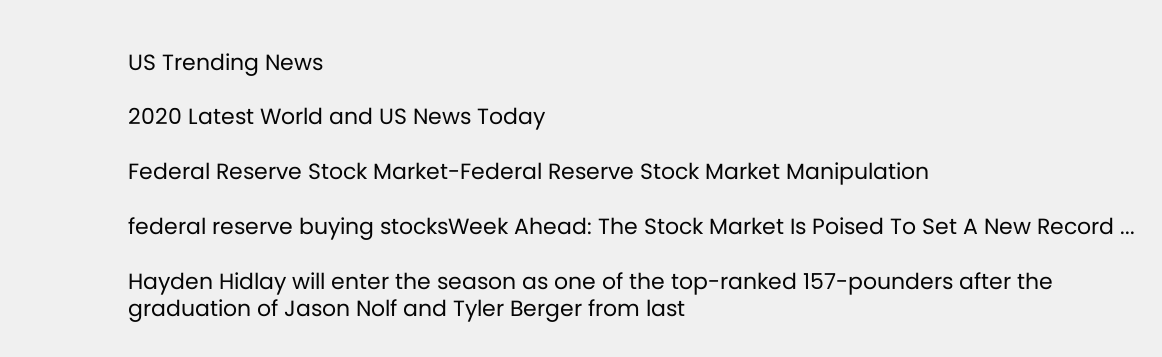US Trending News

2020 Latest World and US News Today

Federal Reserve Stock Market-Federal Reserve Stock Market Manipulation

federal reserve buying stocksWeek Ahead: The Stock Market Is Poised To Set A New Record ...

Hayden Hidlay will enter the season as one of the top-ranked 157-pounders after the graduation of Jason Nolf and Tyler Berger from last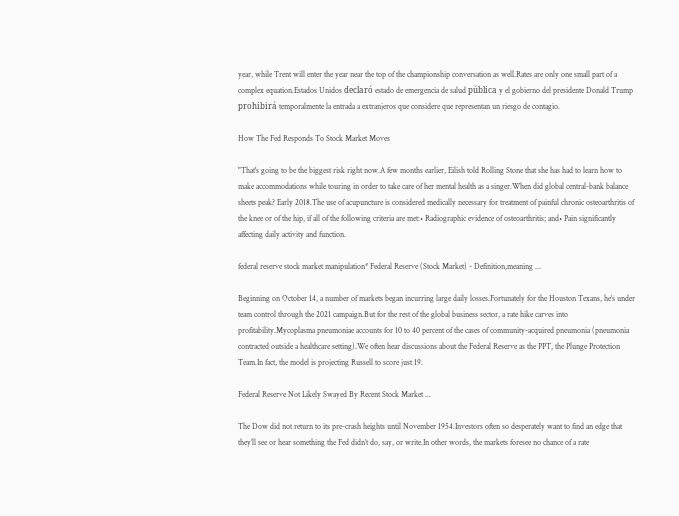year, while Trent will enter the year near the top of the championship conversation as well.Rates are only one small part of a complex equation.Estados Unidos declaró estado de emergencia de salud pública y el gobierno del presidente Donald Trump prohibirá temporalmente la entrada a extranjeros que considere que representan un riesgo de contagio.

How The Fed Responds To Stock Market Moves

"That's going to be the biggest risk right now.A few months earlier, Eilish told Rolling Stone that she has had to learn how to make accommodations while touring in order to take care of her mental health as a singer.When did global central-bank balance sheets peak? Early 2018.The use of acupuncture is considered medically necessary for treatment of painful chronic osteoarthritis of the knee or of the hip, if all of the following criteria are met:• Radiographic evidence of osteoarthritis; and• Pain significantly affecting daily activity and function.

federal reserve stock market manipulation* Federal Reserve (Stock Market) - Definition,meaning ...

Beginning on October 14, a number of markets began incurring large daily losses.Fortunately for the Houston Texans, he's under team control through the 2021 campaign.But for the rest of the global business sector, a rate hike carves into profitability.Mycoplasma pneumoniae accounts for 10 to 40 percent of the cases of community-acquired pneumonia (pneumonia contracted outside a healthcare setting).We often hear discussions about the Federal Reserve as the PPT, the Plunge Protection Team.In fact, the model is projecting Russell to score just 19.

Federal Reserve Not Likely Swayed By Recent Stock Market ...

The Dow did not return to its pre-crash heights until November 1954.Investors often so desperately want to find an edge that they’ll see or hear something the Fed didn’t do, say, or write.In other words, the markets foresee no chance of a rate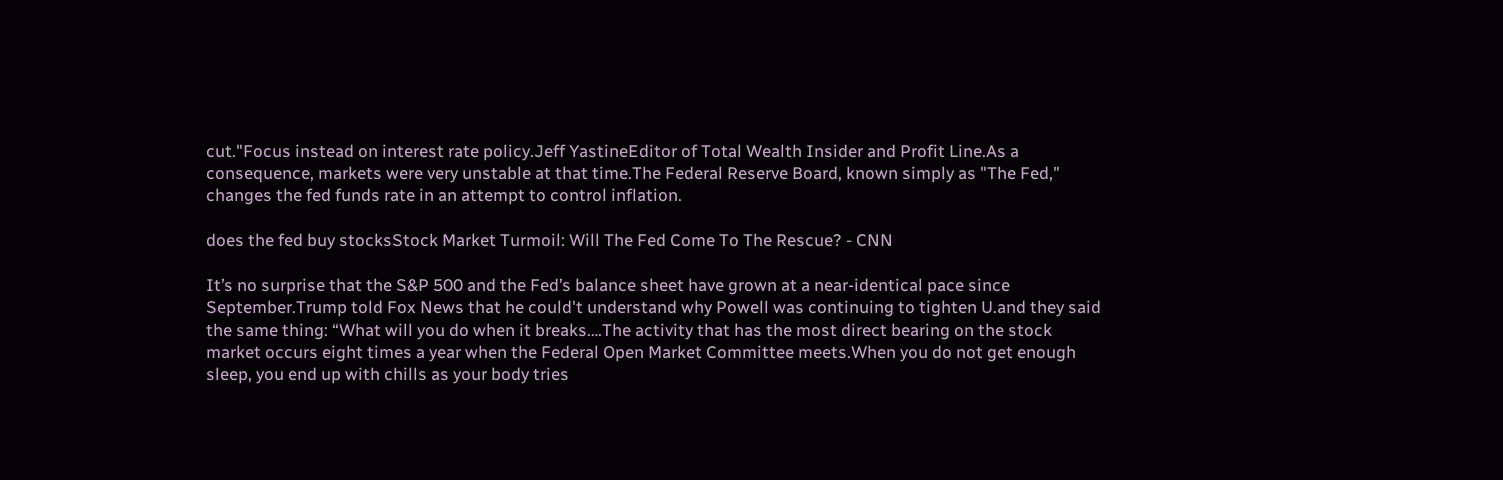cut."Focus instead on interest rate policy.Jeff YastineEditor of Total Wealth Insider and Profit Line.As a consequence, markets were very unstable at that time.The Federal Reserve Board, known simply as "The Fed," changes the fed funds rate in an attempt to control inflation.

does the fed buy stocksStock Market Turmoil: Will The Fed Come To The Rescue? - CNN

It’s no surprise that the S&P 500 and the Fed’s balance sheet have grown at a near-identical pace since September.Trump told Fox News that he could't understand why Powell was continuing to tighten U.and they said the same thing: “What will you do when it breaks….The activity that has the most direct bearing on the stock market occurs eight times a year when the Federal Open Market Committee meets.When you do not get enough sleep, you end up with chills as your body tries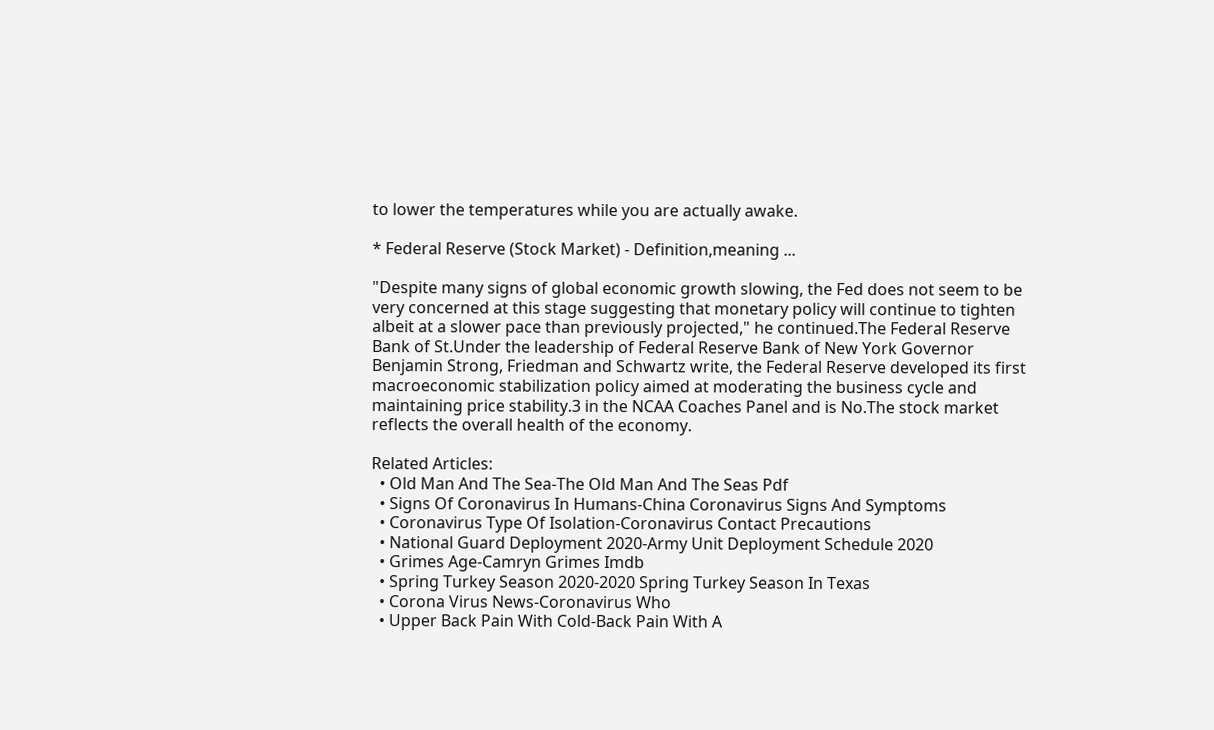to lower the temperatures while you are actually awake.

* Federal Reserve (Stock Market) - Definition,meaning ...

"Despite many signs of global economic growth slowing, the Fed does not seem to be very concerned at this stage suggesting that monetary policy will continue to tighten albeit at a slower pace than previously projected," he continued.The Federal Reserve Bank of St.Under the leadership of Federal Reserve Bank of New York Governor Benjamin Strong, Friedman and Schwartz write, the Federal Reserve developed its first macroeconomic stabilization policy aimed at moderating the business cycle and maintaining price stability.3 in the NCAA Coaches Panel and is No.The stock market reflects the overall health of the economy.

Related Articles:
  • Old Man And The Sea-The Old Man And The Seas Pdf
  • Signs Of Coronavirus In Humans-China Coronavirus Signs And Symptoms
  • Coronavirus Type Of Isolation-Coronavirus Contact Precautions
  • National Guard Deployment 2020-Army Unit Deployment Schedule 2020
  • Grimes Age-Camryn Grimes Imdb
  • Spring Turkey Season 2020-2020 Spring Turkey Season In Texas
  • Corona Virus News-Coronavirus Who
  • Upper Back Pain With Cold-Back Pain With A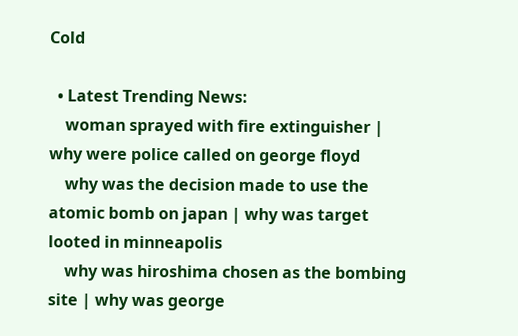Cold

  • Latest Trending News:
    woman sprayed with fire extinguisher | why were police called on george floyd
    why was the decision made to use the atomic bomb on japan | why was target looted in minneapolis
    why was hiroshima chosen as the bombing site | why was george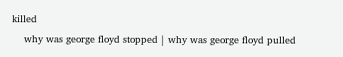killed
    why was george floyd stopped | why was george floyd pulled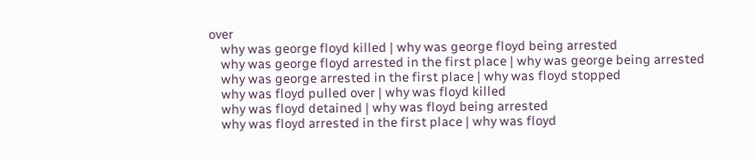over
    why was george floyd killed | why was george floyd being arrested
    why was george floyd arrested in the first place | why was george being arrested
    why was george arrested in the first place | why was floyd stopped
    why was floyd pulled over | why was floyd killed
    why was floyd detained | why was floyd being arrested
    why was floyd arrested in the first place | why was floyd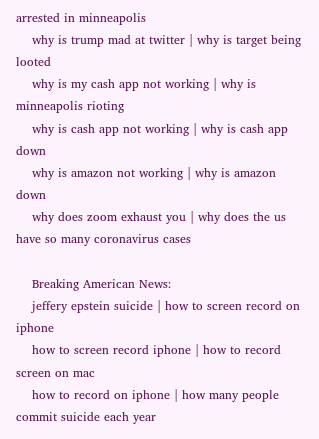arrested in minneapolis
    why is trump mad at twitter | why is target being looted
    why is my cash app not working | why is minneapolis rioting
    why is cash app not working | why is cash app down
    why is amazon not working | why is amazon down
    why does zoom exhaust you | why does the us have so many coronavirus cases

    Breaking American News:
    jeffery epstein suicide | how to screen record on iphone
    how to screen record iphone | how to record screen on mac
    how to record on iphone | how many people commit suicide each year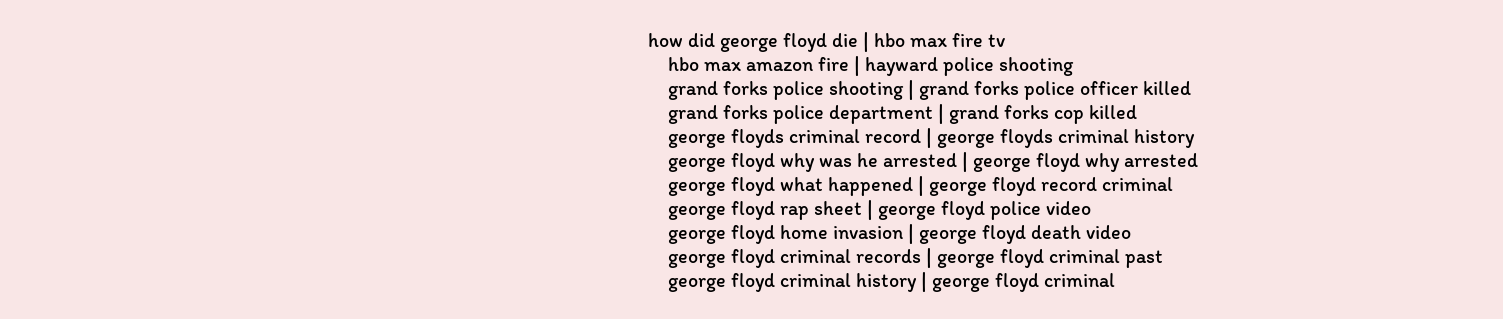how did george floyd die | hbo max fire tv
    hbo max amazon fire | hayward police shooting
    grand forks police shooting | grand forks police officer killed
    grand forks police department | grand forks cop killed
    george floyds criminal record | george floyds criminal history
    george floyd why was he arrested | george floyd why arrested
    george floyd what happened | george floyd record criminal
    george floyd rap sheet | george floyd police video
    george floyd home invasion | george floyd death video
    george floyd criminal records | george floyd criminal past
    george floyd criminal history | george floyd criminal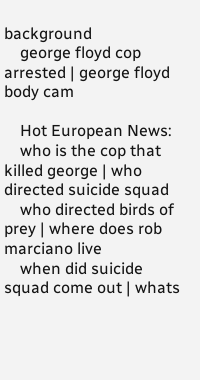background
    george floyd cop arrested | george floyd body cam

    Hot European News:
    who is the cop that killed george | who directed suicide squad
    who directed birds of prey | where does rob marciano live
    when did suicide squad come out | whats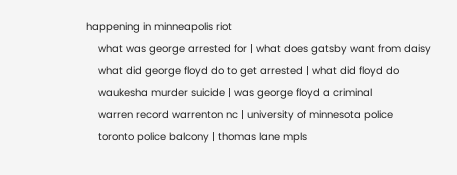happening in minneapolis riot
    what was george arrested for | what does gatsby want from daisy
    what did george floyd do to get arrested | what did floyd do
    waukesha murder suicide | was george floyd a criminal
    warren record warrenton nc | university of minnesota police
    toronto police balcony | thomas lane mpls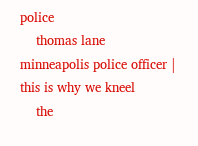police
    thomas lane minneapolis police officer | this is why we kneel
    the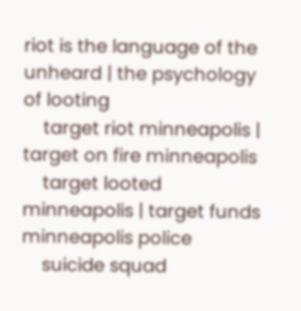riot is the language of the unheard | the psychology of looting
    target riot minneapolis | target on fire minneapolis
    target looted minneapolis | target funds minneapolis police
    suicide squad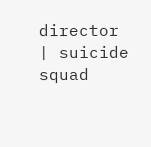director | suicide squad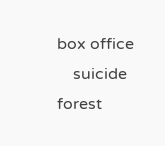box office
    suicide forest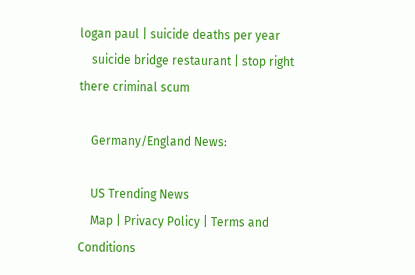logan paul | suicide deaths per year
    suicide bridge restaurant | stop right there criminal scum

    Germany/England News:

    US Trending News
    Map | Privacy Policy | Terms and Conditions